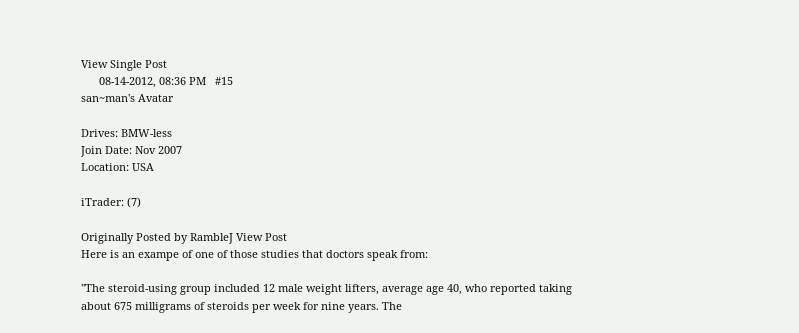View Single Post
      08-14-2012, 08:36 PM   #15
san~man's Avatar

Drives: BMW-less
Join Date: Nov 2007
Location: USA

iTrader: (7)

Originally Posted by RambleJ View Post
Here is an exampe of one of those studies that doctors speak from:

"The steroid-using group included 12 male weight lifters, average age 40, who reported taking about 675 milligrams of steroids per week for nine years. The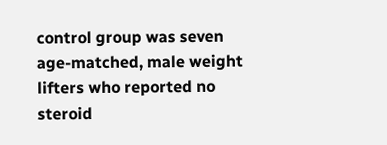control group was seven age-matched, male weight lifters who reported no steroid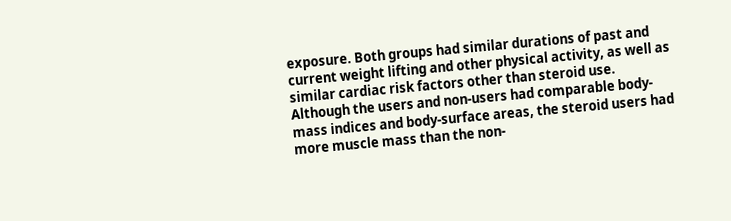exposure. Both groups had similar durations of past and current weight lifting and other physical activity, as well as similar cardiac risk factors other than steroid use. Although the users and non-users had comparable body-mass indices and body-surface areas, the steroid users had more muscle mass than the non-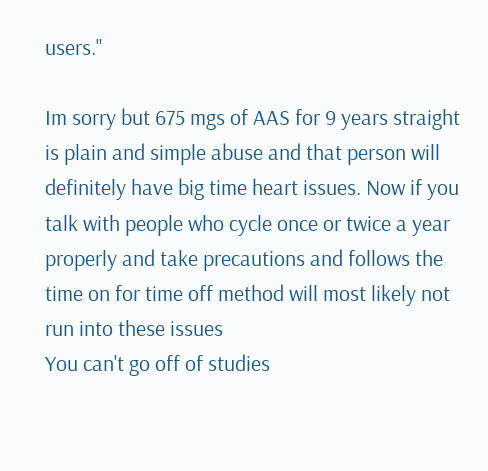users."

Im sorry but 675 mgs of AAS for 9 years straight is plain and simple abuse and that person will definitely have big time heart issues. Now if you talk with people who cycle once or twice a year properly and take precautions and follows the time on for time off method will most likely not run into these issues
You can't go off of studies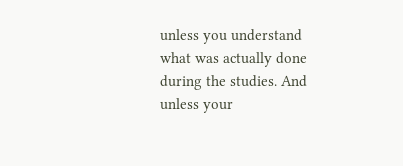unless you understand what was actually done during the studies. And unless your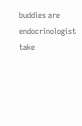buddies are endocrinologist take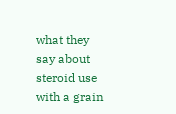what they say about steroid use with a grain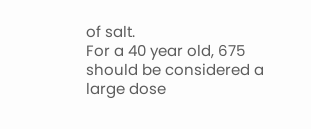of salt.
For a 40 year old, 675 should be considered a large dose